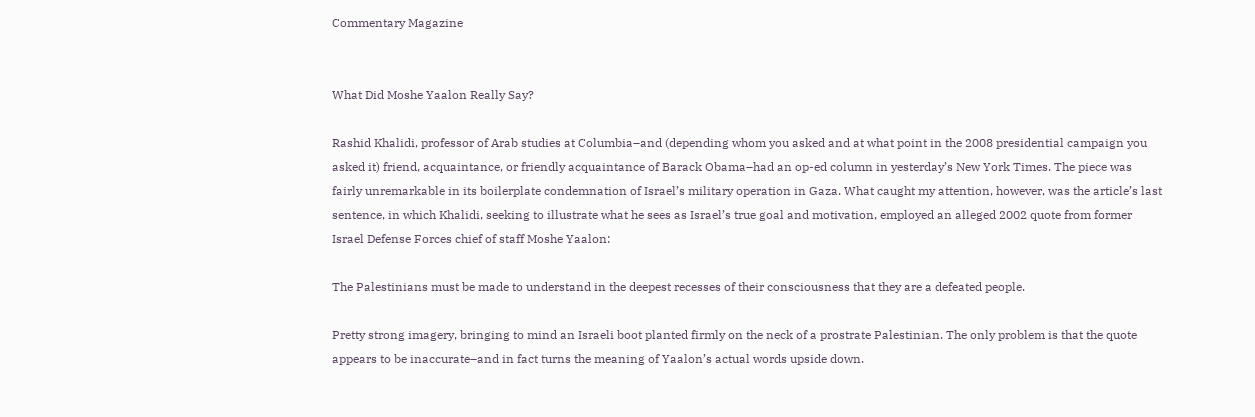Commentary Magazine


What Did Moshe Yaalon Really Say?

Rashid Khalidi, professor of Arab studies at Columbia–and (depending whom you asked and at what point in the 2008 presidential campaign you asked it) friend, acquaintance, or friendly acquaintance of Barack Obama–had an op-ed column in yesterday’s New York Times. The piece was fairly unremarkable in its boilerplate condemnation of Israel’s military operation in Gaza. What caught my attention, however, was the article’s last sentence, in which Khalidi, seeking to illustrate what he sees as Israel’s true goal and motivation, employed an alleged 2002 quote from former Israel Defense Forces chief of staff Moshe Yaalon:

The Palestinians must be made to understand in the deepest recesses of their consciousness that they are a defeated people.

Pretty strong imagery, bringing to mind an Israeli boot planted firmly on the neck of a prostrate Palestinian. The only problem is that the quote appears to be inaccurate–and in fact turns the meaning of Yaalon’s actual words upside down.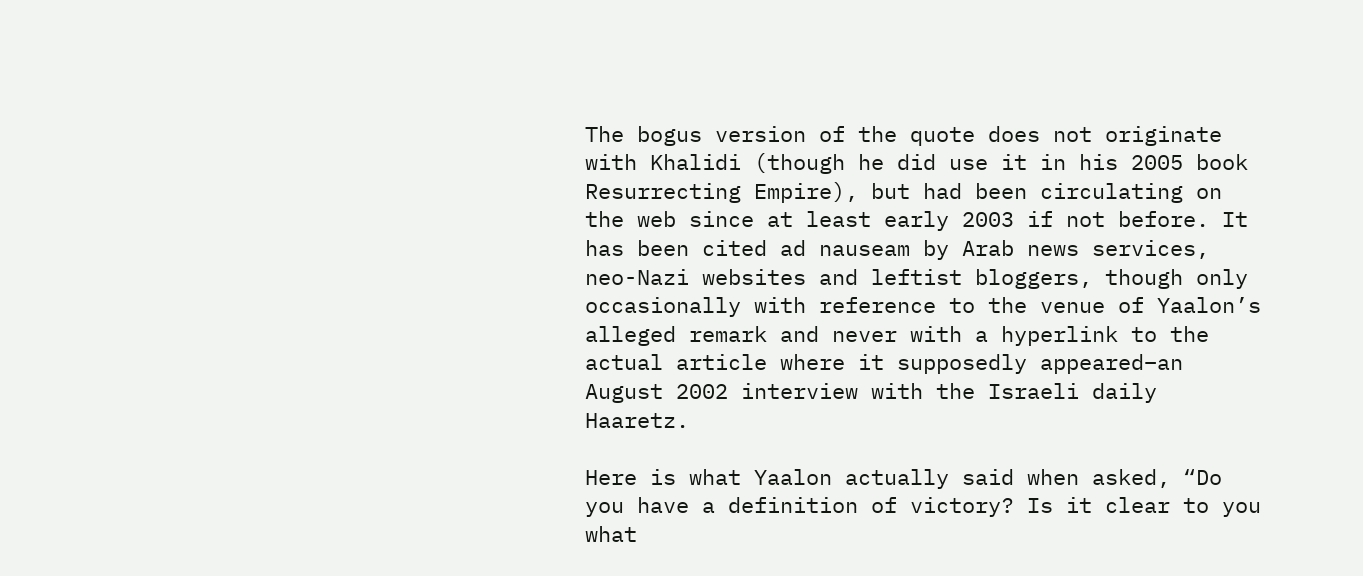The bogus version of the quote does not originate with Khalidi (though he did use it in his 2005 book Resurrecting Empire), but had been circulating on the web since at least early 2003 if not before. It has been cited ad nauseam by Arab news services, neo-Nazi websites and leftist bloggers, though only occasionally with reference to the venue of Yaalon’s alleged remark and never with a hyperlink to the actual article where it supposedly appeared–an August 2002 interview with the Israeli daily Haaretz.

Here is what Yaalon actually said when asked, “Do you have a definition of victory? Is it clear to you what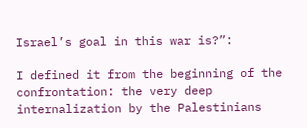Israel’s goal in this war is?”:

I defined it from the beginning of the confrontation: the very deep internalization by the Palestinians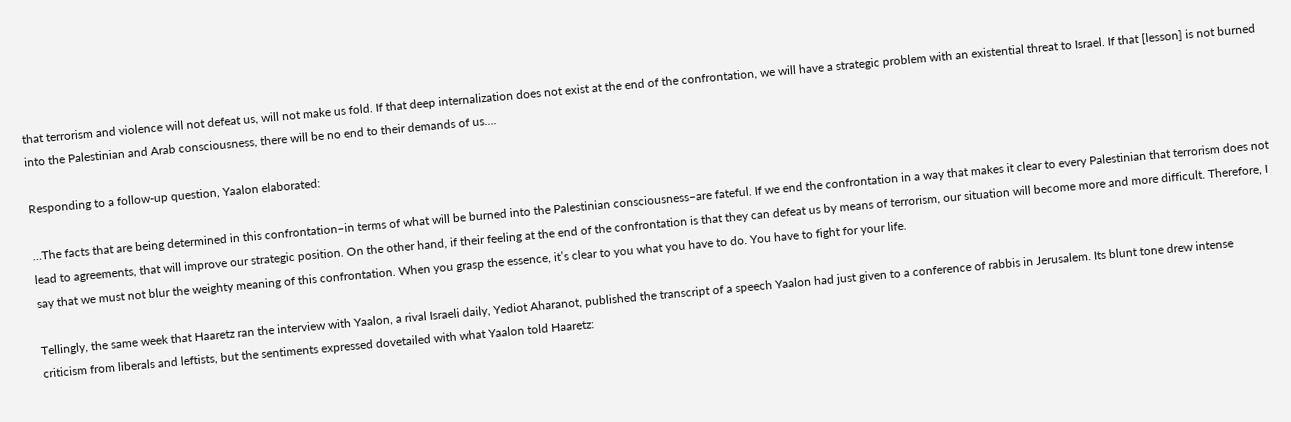that terrorism and violence will not defeat us, will not make us fold. If that deep internalization does not exist at the end of the confrontation, we will have a strategic problem with an existential threat to Israel. If that [lesson] is not burned into the Palestinian and Arab consciousness, there will be no end to their demands of us….

Responding to a follow-up question, Yaalon elaborated:

…The facts that are being determined in this confrontation–in terms of what will be burned into the Palestinian consciousness–are fateful. If we end the confrontation in a way that makes it clear to every Palestinian that terrorism does not lead to agreements, that will improve our strategic position. On the other hand, if their feeling at the end of the confrontation is that they can defeat us by means of terrorism, our situation will become more and more difficult. Therefore, I say that we must not blur the weighty meaning of this confrontation. When you grasp the essence, it’s clear to you what you have to do. You have to fight for your life.

Tellingly, the same week that Haaretz ran the interview with Yaalon, a rival Israeli daily, Yediot Aharanot, published the transcript of a speech Yaalon had just given to a conference of rabbis in Jerusalem. Its blunt tone drew intense criticism from liberals and leftists, but the sentiments expressed dovetailed with what Yaalon told Haaretz: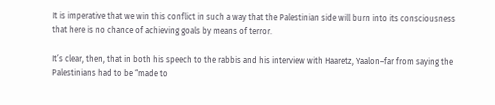It is imperative that we win this conflict in such a way that the Palestinian side will burn into its consciousness that here is no chance of achieving goals by means of terror.

It’s clear, then, that in both his speech to the rabbis and his interview with Haaretz, Yaalon–far from saying the Palestinians had to be “made to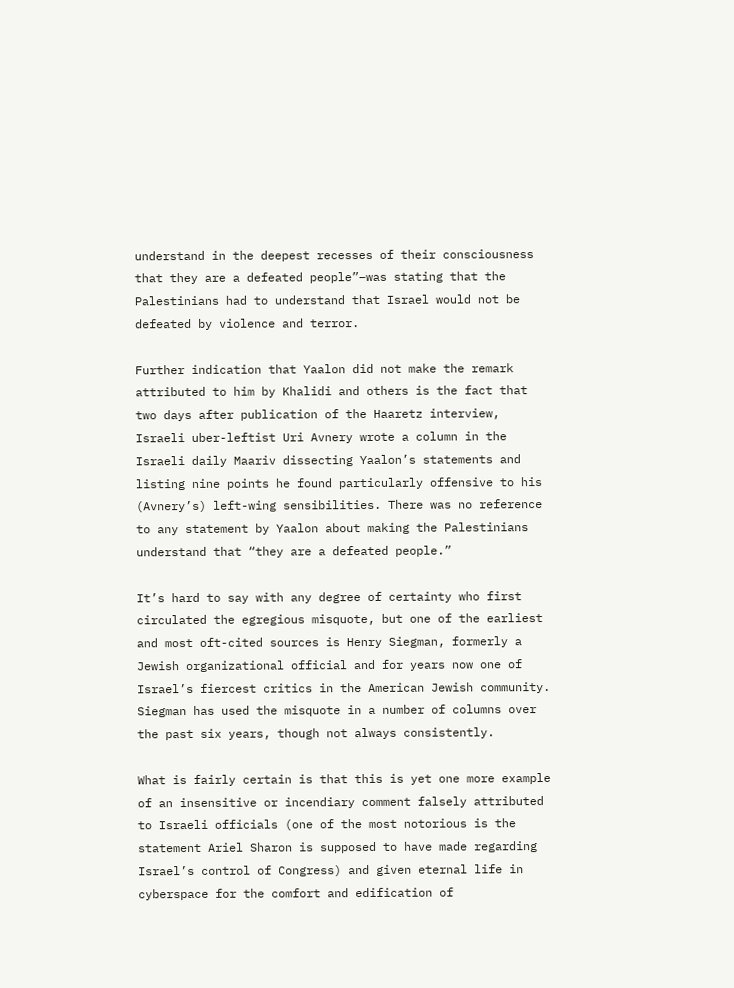understand in the deepest recesses of their consciousness that they are a defeated people”–was stating that the Palestinians had to understand that Israel would not be defeated by violence and terror.

Further indication that Yaalon did not make the remark attributed to him by Khalidi and others is the fact that two days after publication of the Haaretz interview, Israeli uber-leftist Uri Avnery wrote a column in the Israeli daily Maariv dissecting Yaalon’s statements and listing nine points he found particularly offensive to his (Avnery’s) left-wing sensibilities. There was no reference to any statement by Yaalon about making the Palestinians understand that “they are a defeated people.”

It’s hard to say with any degree of certainty who first circulated the egregious misquote, but one of the earliest and most oft-cited sources is Henry Siegman, formerly a Jewish organizational official and for years now one of Israel’s fiercest critics in the American Jewish community. Siegman has used the misquote in a number of columns over the past six years, though not always consistently.

What is fairly certain is that this is yet one more example of an insensitive or incendiary comment falsely attributed to Israeli officials (one of the most notorious is the statement Ariel Sharon is supposed to have made regarding Israel’s control of Congress) and given eternal life in cyberspace for the comfort and edification of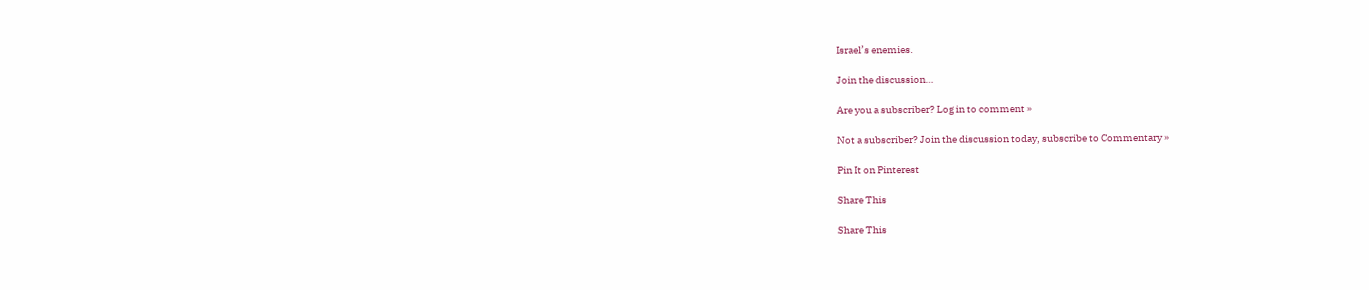Israel’s enemies.

Join the discussion…

Are you a subscriber? Log in to comment »

Not a subscriber? Join the discussion today, subscribe to Commentary »

Pin It on Pinterest

Share This

Share This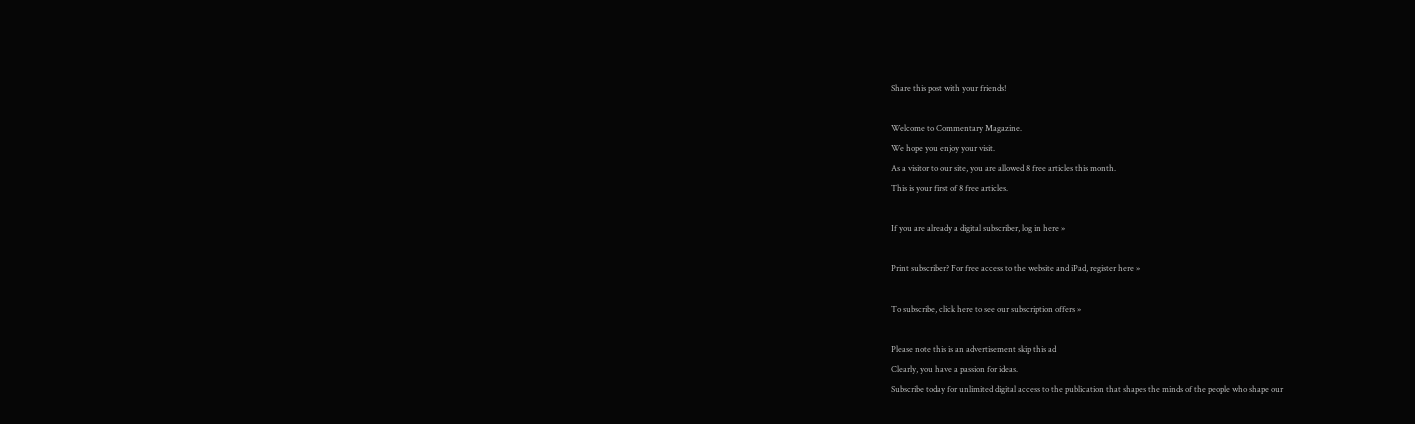Share this post with your friends!

Welcome to Commentary Magazine.
We hope you enjoy your visit.
As a visitor to our site, you are allowed 8 free articles this month.
This is your first of 8 free articles.

If you are already a digital subscriber, log in here »

Print subscriber? For free access to the website and iPad, register here »

To subscribe, click here to see our subscription offers »

Please note this is an advertisement skip this ad
Clearly, you have a passion for ideas.
Subscribe today for unlimited digital access to the publication that shapes the minds of the people who shape our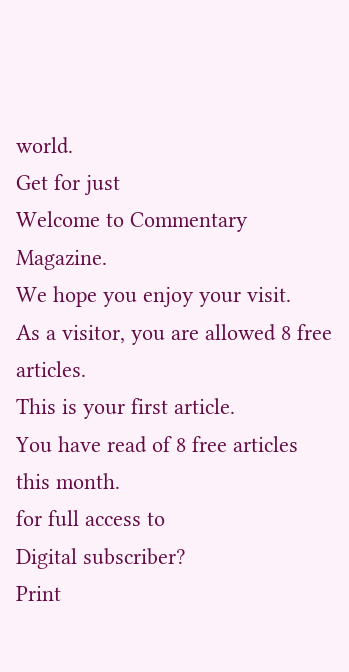world.
Get for just
Welcome to Commentary Magazine.
We hope you enjoy your visit.
As a visitor, you are allowed 8 free articles.
This is your first article.
You have read of 8 free articles this month.
for full access to
Digital subscriber?
Print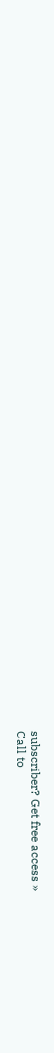subscriber? Get free access »
Call to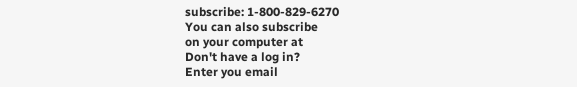subscribe: 1-800-829-6270
You can also subscribe
on your computer at
Don't have a log in?
Enter you email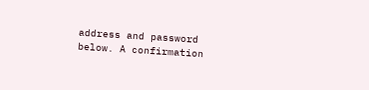address and password below. A confirmation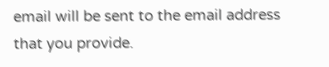email will be sent to the email address that you provide.